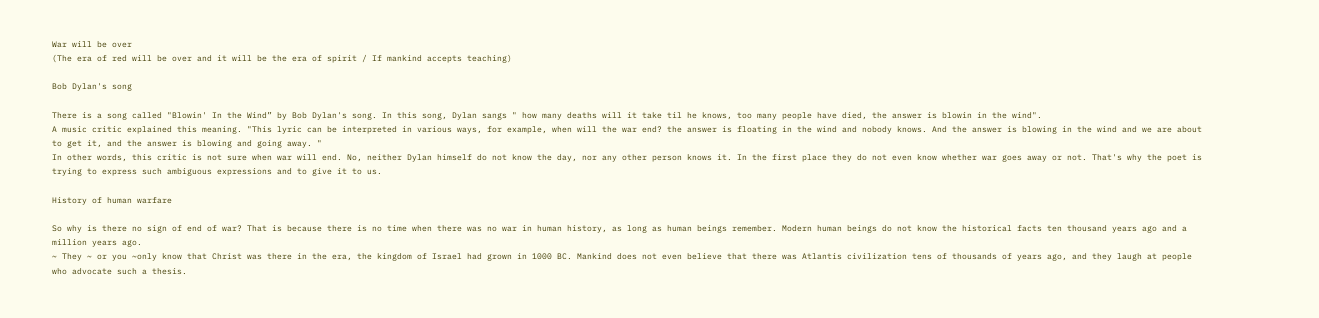War will be over
(The era of red will be over and it will be the era of spirit / If mankind accepts teaching)

Bob Dylan's song

There is a song called "Blowin' In the Wind” by Bob Dylan's song. In this song, Dylan sangs " how many deaths will it take til he knows, too many people have died, the answer is blowin in the wind".
A music critic explained this meaning. "This lyric can be interpreted in various ways, for example, when will the war end? the answer is floating in the wind and nobody knows. And the answer is blowing in the wind and we are about to get it, and the answer is blowing and going away. "
In other words, this critic is not sure when war will end. No, neither Dylan himself do not know the day, nor any other person knows it. In the first place they do not even know whether war goes away or not. That's why the poet is trying to express such ambiguous expressions and to give it to us.

History of human warfare

So why is there no sign of end of war? That is because there is no time when there was no war in human history, as long as human beings remember. Modern human beings do not know the historical facts ten thousand years ago and a million years ago.
~ They ~ or you ~only know that Christ was there in the era, the kingdom of Israel had grown in 1000 BC. Mankind does not even believe that there was Atlantis civilization tens of thousands of years ago, and they laugh at people who advocate such a thesis.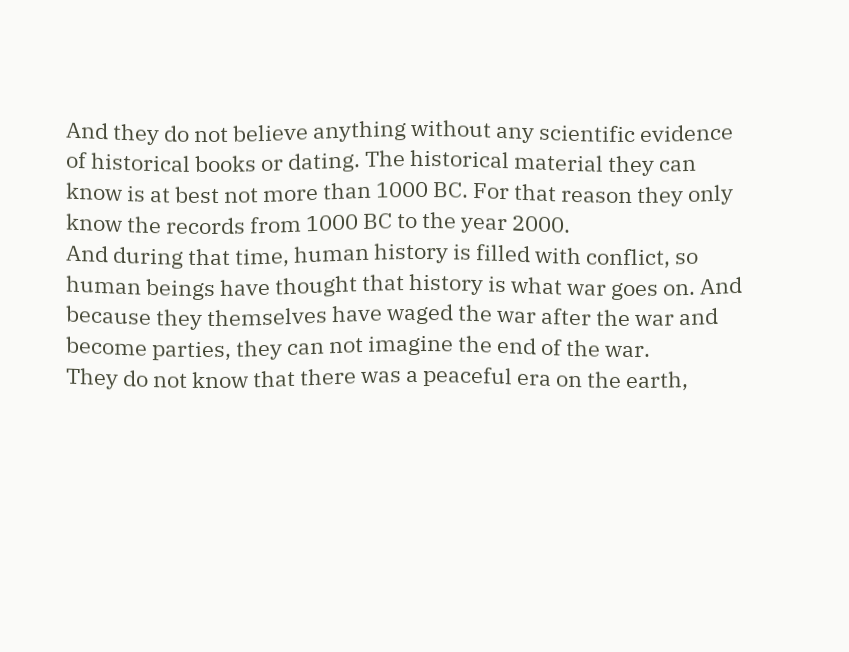And they do not believe anything without any scientific evidence of historical books or dating. The historical material they can know is at best not more than 1000 BC. For that reason they only know the records from 1000 BC to the year 2000.
And during that time, human history is filled with conflict, so human beings have thought that history is what war goes on. And because they themselves have waged the war after the war and become parties, they can not imagine the end of the war.
They do not know that there was a peaceful era on the earth,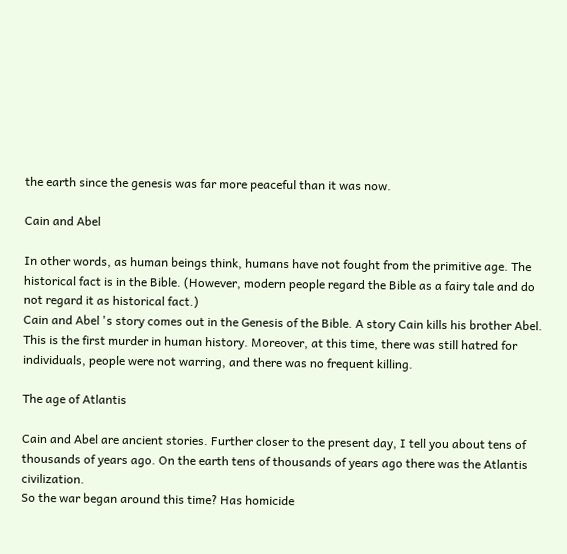the earth since the genesis was far more peaceful than it was now.

Cain and Abel

In other words, as human beings think, humans have not fought from the primitive age. The historical fact is in the Bible. (However, modern people regard the Bible as a fairy tale and do not regard it as historical fact.)
Cain and Abel 's story comes out in the Genesis of the Bible. A story Cain kills his brother Abel. This is the first murder in human history. Moreover, at this time, there was still hatred for individuals, people were not warring, and there was no frequent killing.

The age of Atlantis

Cain and Abel are ancient stories. Further closer to the present day, I tell you about tens of thousands of years ago. On the earth tens of thousands of years ago there was the Atlantis civilization.
So the war began around this time? Has homicide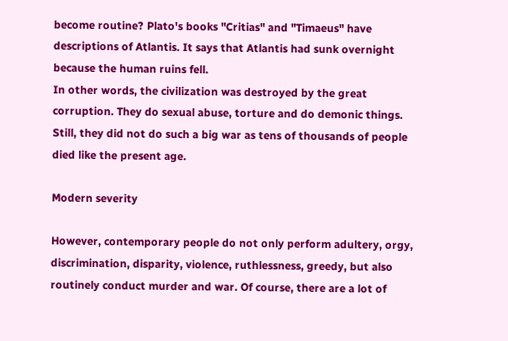become routine? Plato's books "Critias" and "Timaeus" have descriptions of Atlantis. It says that Atlantis had sunk overnight because the human ruins fell.
In other words, the civilization was destroyed by the great corruption. They do sexual abuse, torture and do demonic things. Still, they did not do such a big war as tens of thousands of people died like the present age.

Modern severity

However, contemporary people do not only perform adultery, orgy, discrimination, disparity, violence, ruthlessness, greedy, but also routinely conduct murder and war. Of course, there are a lot of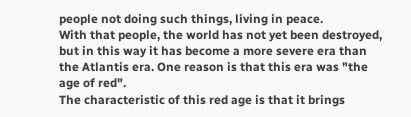people not doing such things, living in peace.
With that people, the world has not yet been destroyed, but in this way it has become a more severe era than the Atlantis era. One reason is that this era was "the age of red".
The characteristic of this red age is that it brings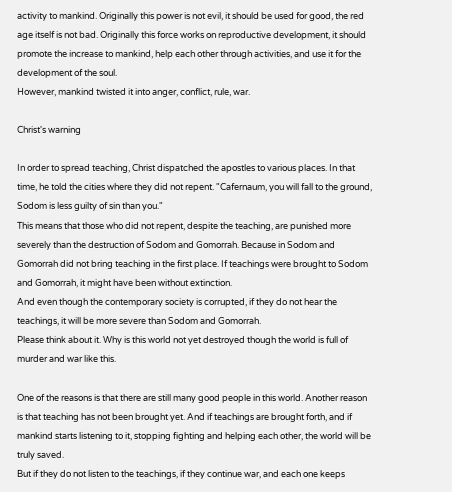activity to mankind. Originally this power is not evil, it should be used for good, the red age itself is not bad. Originally this force works on reproductive development, it should promote the increase to mankind, help each other through activities, and use it for the development of the soul.
However, mankind twisted it into anger, conflict, rule, war.

Christ's warning

In order to spread teaching, Christ dispatched the apostles to various places. In that time, he told the cities where they did not repent. "Cafernaum, you will fall to the ground, Sodom is less guilty of sin than you."
This means that those who did not repent, despite the teaching, are punished more severely than the destruction of Sodom and Gomorrah. Because in Sodom and Gomorrah did not bring teaching in the first place. If teachings were brought to Sodom and Gomorrah, it might have been without extinction.
And even though the contemporary society is corrupted, if they do not hear the teachings, it will be more severe than Sodom and Gomorrah.
Please think about it. Why is this world not yet destroyed though the world is full of murder and war like this.

One of the reasons is that there are still many good people in this world. Another reason is that teaching has not been brought yet. And if teachings are brought forth, and if mankind starts listening to it, stopping fighting and helping each other, the world will be truly saved.
But if they do not listen to the teachings, if they continue war, and each one keeps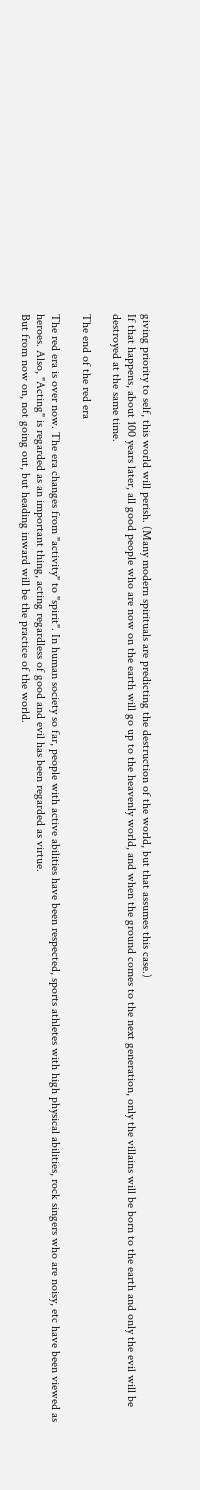giving priority to self, this world will perish. (Many modern spirituals are predicting the destruction of the world, but that assumes this case.)
If that happens, about 100 years later, all good people who are now on the earth will go up to the heavenly world, and when the ground comes to the next generation, only the villains will be born to the earth and only the evil will be destroyed at the same time.

The end of the red era

The red era is over now. The era changes from "activity" to "spirit". In human society so far, people with active abilities have been respected, sports athletes with high physical abilities, rock singers who are noisy, etc have been viewed as heroes. Also, "Acting" is regarded as an important thing, acting regardless of good and evil has been regarded as virtue.
But from now on, not going out, but heading inward will be the practice of the world.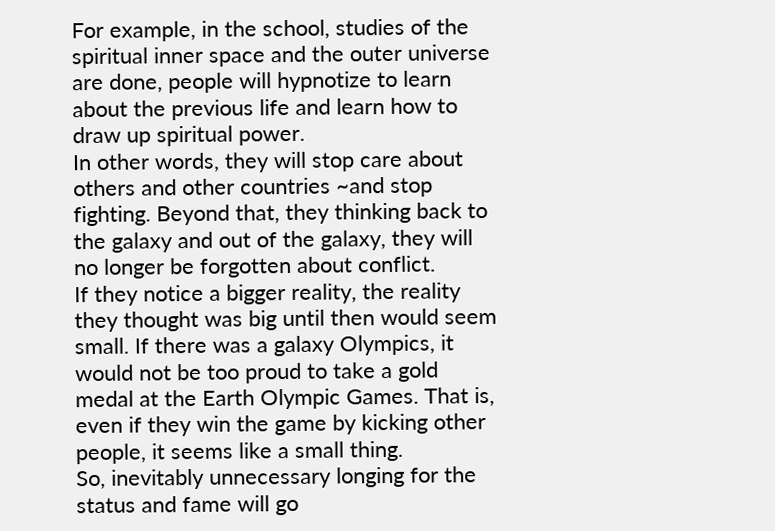For example, in the school, studies of the spiritual inner space and the outer universe are done, people will hypnotize to learn about the previous life and learn how to draw up spiritual power.
In other words, they will stop care about others and other countries ~and stop fighting. Beyond that, they thinking back to the galaxy and out of the galaxy, they will no longer be forgotten about conflict.
If they notice a bigger reality, the reality they thought was big until then would seem small. If there was a galaxy Olympics, it would not be too proud to take a gold medal at the Earth Olympic Games. That is, even if they win the game by kicking other people, it seems like a small thing.
So, inevitably unnecessary longing for the status and fame will go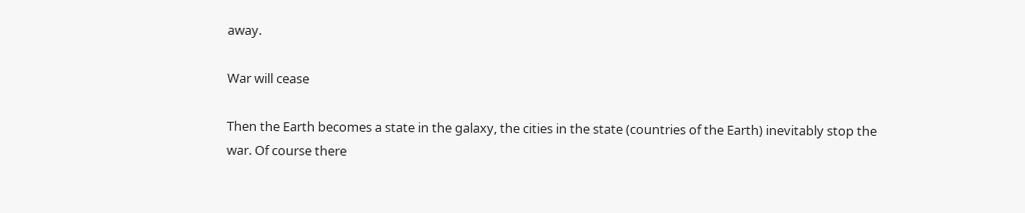away.

War will cease

Then the Earth becomes a state in the galaxy, the cities in the state (countries of the Earth) inevitably stop the war. Of course there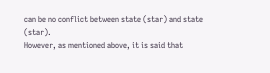can be no conflict between state (star) and state (star).
However, as mentioned above, it is said that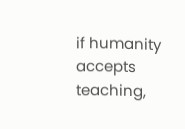if humanity accepts teaching,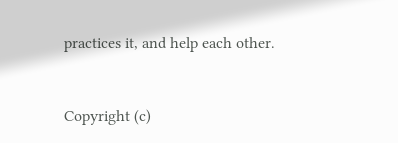practices it, and help each other.


Copyright (c)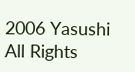2006 Yasushi All Rights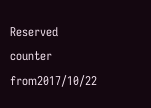Reserved
counter from2017/10/22